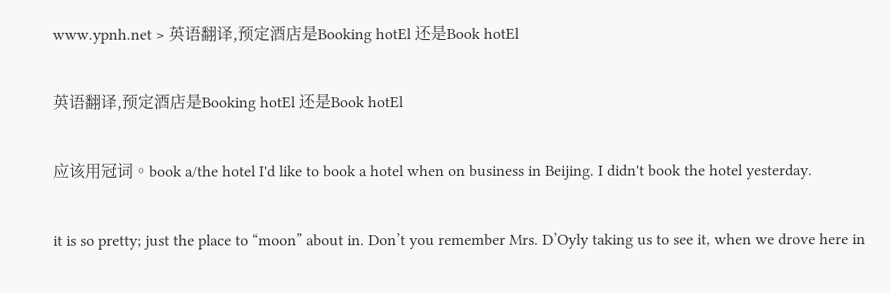www.ypnh.net > 英语翻译,预定酒店是Booking hotEl 还是Book hotEl

英语翻译,预定酒店是Booking hotEl 还是Book hotEl

应该用冠词。book a/the hotel I'd like to book a hotel when on business in Beijing. I didn't book the hotel yesterday.

it is so pretty; just the place to “moon” about in. Don’t you remember Mrs. D’Oyly taking us to see it, when we drove here in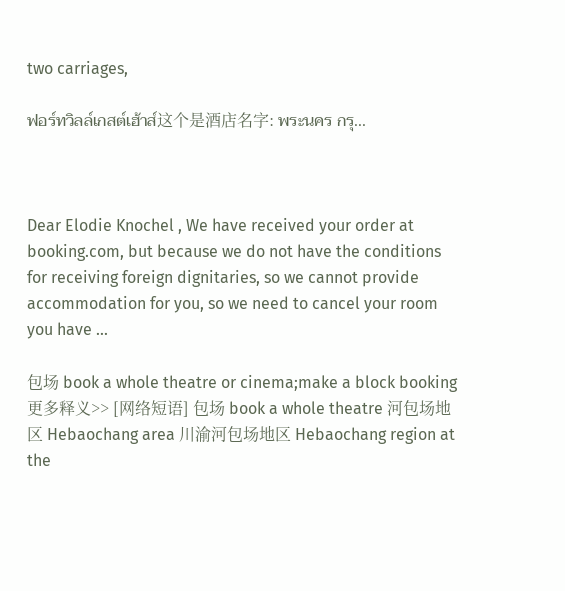two carriages,

ฟอร์ทวิลล์เกสต์เฮ้าส์这个是酒店名字: พระนคร กรุ...



Dear Elodie Knochel , We have received your order at booking.com, but because we do not have the conditions for receiving foreign dignitaries, so we cannot provide accommodation for you, so we need to cancel your room you have ...

包场 book a whole theatre or cinema;make a block booking更多释义>> [网络短语] 包场 book a whole theatre 河包场地区 Hebaochang area 川渝河包场地区 Hebaochang region at the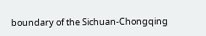boundary of the Sichuan-Chongqing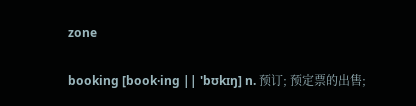zone

booking [book·ing || 'bʊkɪŋ] n. 预订; 预定票的出售;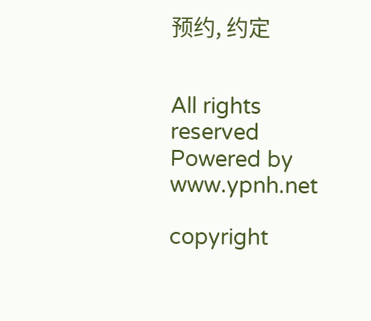预约, 约定


All rights reserved Powered by www.ypnh.net

copyright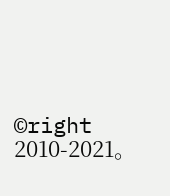©right 2010-2021。